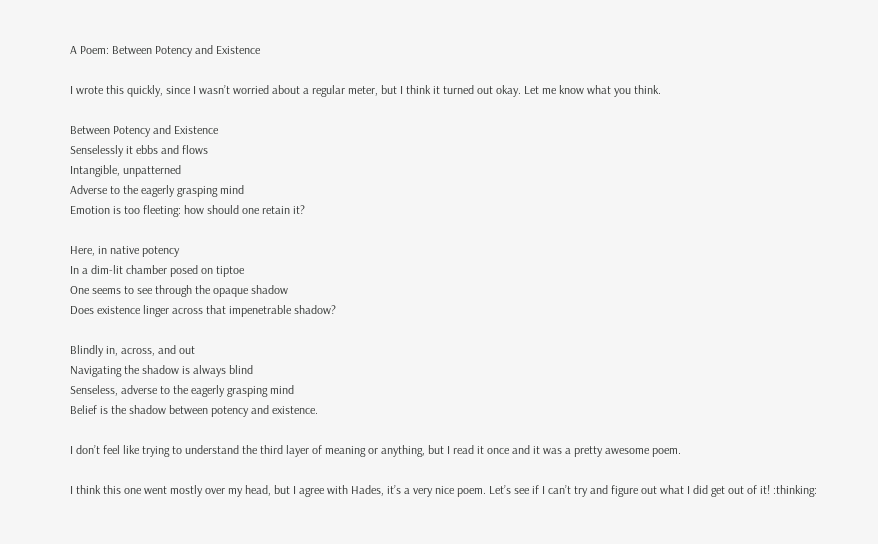A Poem: Between Potency and Existence

I wrote this quickly, since I wasn’t worried about a regular meter, but I think it turned out okay. Let me know what you think.

Between Potency and Existence
Senselessly it ebbs and flows
Intangible, unpatterned
Adverse to the eagerly grasping mind
Emotion is too fleeting: how should one retain it?

Here, in native potency
In a dim-lit chamber posed on tiptoe
One seems to see through the opaque shadow
Does existence linger across that impenetrable shadow?

Blindly in, across, and out
Navigating the shadow is always blind
Senseless, adverse to the eagerly grasping mind
Belief is the shadow between potency and existence.

I don’t feel like trying to understand the third layer of meaning or anything, but I read it once and it was a pretty awesome poem.

I think this one went mostly over my head, but I agree with Hades, it’s a very nice poem. Let’s see if I can’t try and figure out what I did get out of it! :thinking: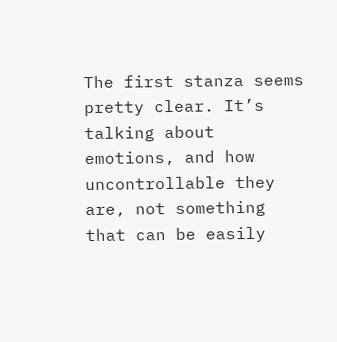The first stanza seems pretty clear. It’s talking about emotions, and how uncontrollable they are, not something that can be easily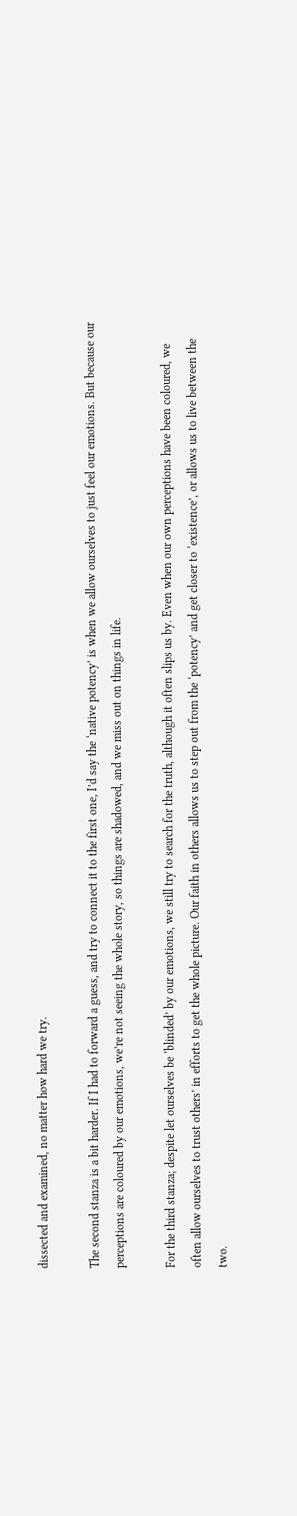dissected and examined, no matter how hard we try.

The second stanza is a bit harder. If I had to forward a guess, and try to connect it to the first one, I’d say the ‘native potency’ is when we allow ourselves to just feel our emotions. But because our perceptions are coloured by our emotions, we’re not seeing the whole story, so things are shadowed, and we miss out on things in life.

For the third stanza; despite let ourselves be ‘blinded’ by our emotions, we still try to search for the truth, although it often slips us by. Even when our own perceptions have been coloured, we often allow ourselves to trust others’ in efforts to get the whole picture. Our faith in others allows us to step out from the ‘potency’ and get closer to ‘existence’, or allows us to live between the two.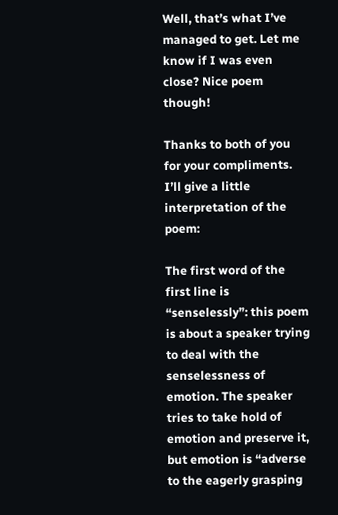Well, that’s what I’ve managed to get. Let me know if I was even close? Nice poem though!

Thanks to both of you for your compliments. I’ll give a little interpretation of the poem:

The first word of the first line is “senselessly”: this poem is about a speaker trying to deal with the senselessness of emotion. The speaker tries to take hold of emotion and preserve it, but emotion is “adverse to the eagerly grasping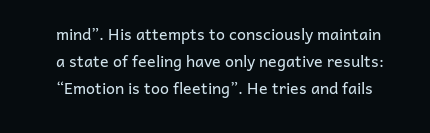mind”. His attempts to consciously maintain a state of feeling have only negative results: “Emotion is too fleeting”. He tries and fails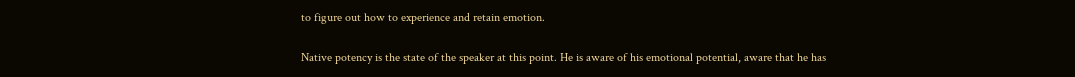to figure out how to experience and retain emotion.

Native potency is the state of the speaker at this point. He is aware of his emotional potential, aware that he has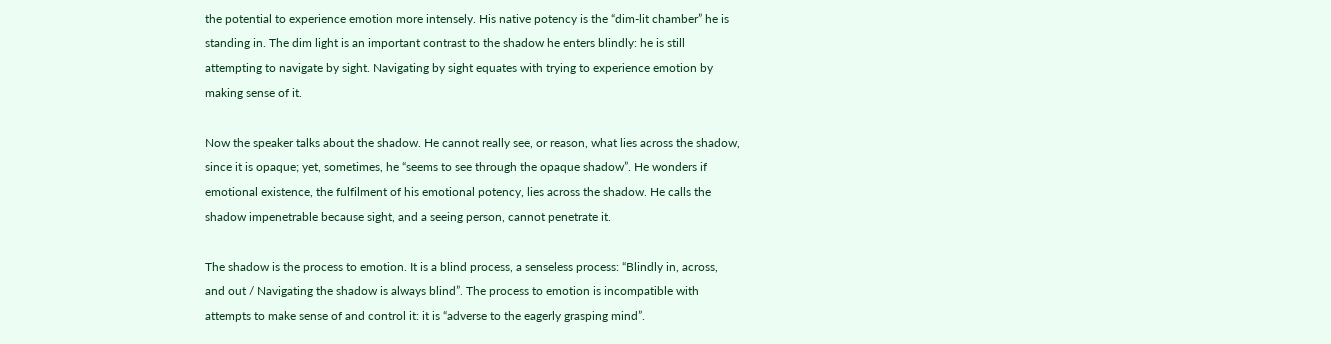the potential to experience emotion more intensely. His native potency is the “dim-lit chamber” he is standing in. The dim light is an important contrast to the shadow he enters blindly: he is still attempting to navigate by sight. Navigating by sight equates with trying to experience emotion by making sense of it.

Now the speaker talks about the shadow. He cannot really see, or reason, what lies across the shadow, since it is opaque; yet, sometimes, he “seems to see through the opaque shadow”. He wonders if emotional existence, the fulfilment of his emotional potency, lies across the shadow. He calls the shadow impenetrable because sight, and a seeing person, cannot penetrate it.

The shadow is the process to emotion. It is a blind process, a senseless process: “Blindly in, across, and out / Navigating the shadow is always blind”. The process to emotion is incompatible with attempts to make sense of and control it: it is “adverse to the eagerly grasping mind”.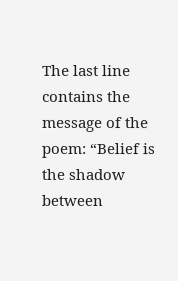The last line contains the message of the poem: “Belief is the shadow between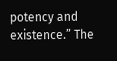potency and existence.” The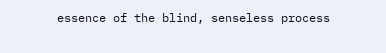essence of the blind, senseless process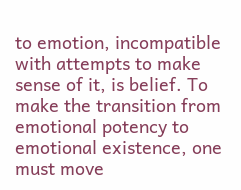to emotion, incompatible with attempts to make sense of it, is belief. To make the transition from emotional potency to emotional existence, one must move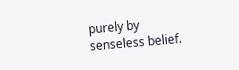purely by senseless belief.